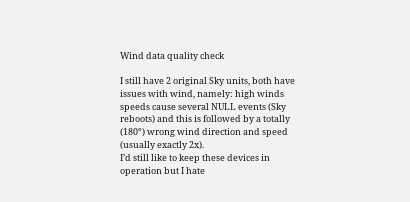Wind data quality check

I still have 2 original Sky units, both have issues with wind, namely: high winds speeds cause several NULL events (Sky reboots) and this is followed by a totally (180°) wrong wind direction and speed (usually exactly 2x).
I’d still like to keep these devices in operation but I hate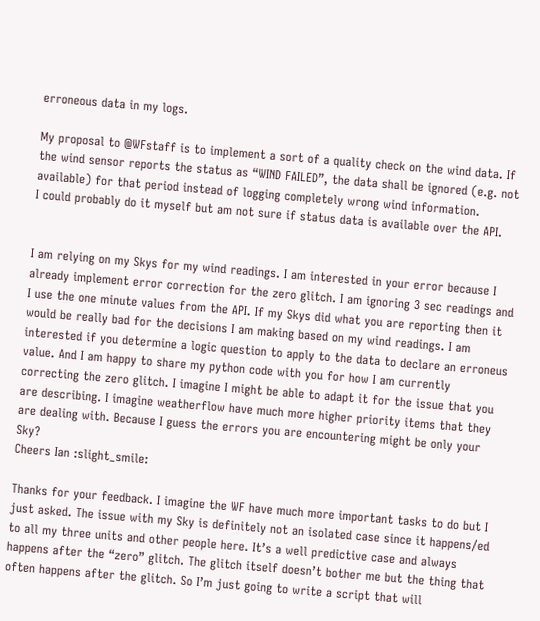erroneous data in my logs.

My proposal to @WFstaff is to implement a sort of a quality check on the wind data. If the wind sensor reports the status as “WIND FAILED”, the data shall be ignored (e.g. not available) for that period instead of logging completely wrong wind information.
I could probably do it myself but am not sure if status data is available over the API.


I am relying on my Skys for my wind readings. I am interested in your error because I already implement error correction for the zero glitch. I am ignoring 3 sec readings and I use the one minute values from the API. If my Skys did what you are reporting then it would be really bad for the decisions I am making based on my wind readings. I am interested if you determine a logic question to apply to the data to declare an erroneus value. And I am happy to share my python code with you for how I am currently correcting the zero glitch. I imagine I might be able to adapt it for the issue that you are describing. I imagine weatherflow have much more higher priority items that they are dealing with. Because I guess the errors you are encountering might be only your Sky?
Cheers Ian :slight_smile:

Thanks for your feedback. I imagine the WF have much more important tasks to do but I just asked. The issue with my Sky is definitely not an isolated case since it happens/ed to all my three units and other people here. It’s a well predictive case and always happens after the “zero” glitch. The glitch itself doesn’t bother me but the thing that often happens after the glitch. So I’m just going to write a script that will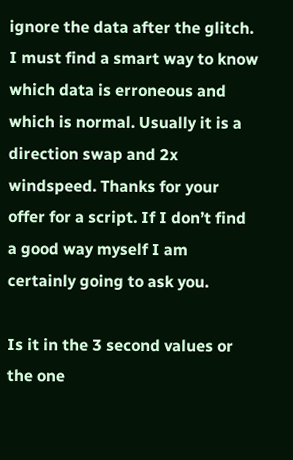ignore the data after the glitch. I must find a smart way to know which data is erroneous and which is normal. Usually it is a direction swap and 2x windspeed. Thanks for your offer for a script. If I don’t find a good way myself I am certainly going to ask you.

Is it in the 3 second values or the one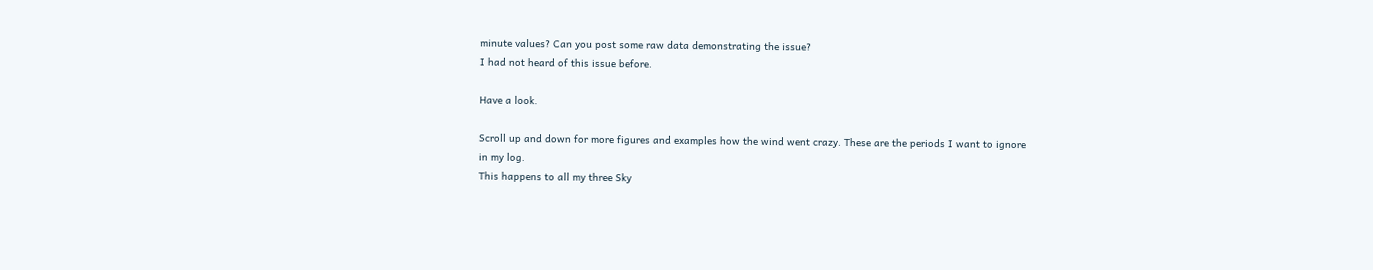minute values? Can you post some raw data demonstrating the issue?
I had not heard of this issue before.

Have a look.

Scroll up and down for more figures and examples how the wind went crazy. These are the periods I want to ignore in my log.
This happens to all my three Sky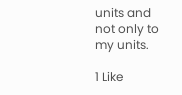units and not only to my units.

1 Like